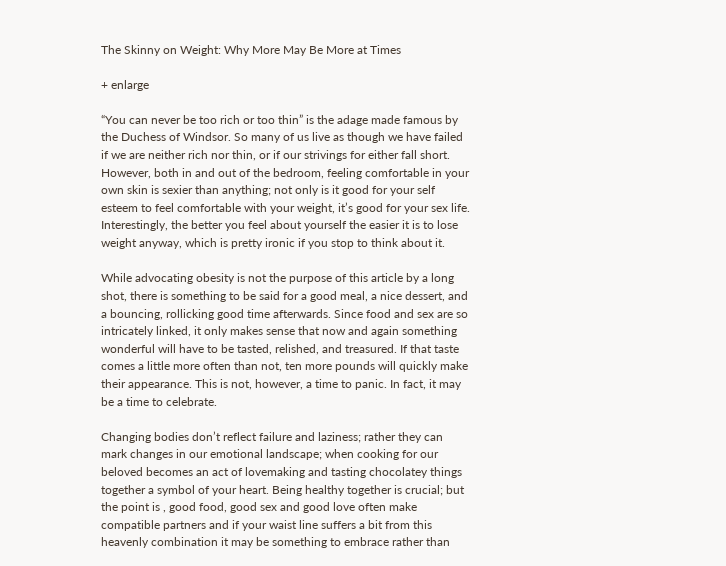The Skinny on Weight: Why More May Be More at Times

+ enlarge

“You can never be too rich or too thin” is the adage made famous by the Duchess of Windsor. So many of us live as though we have failed if we are neither rich nor thin, or if our strivings for either fall short. However, both in and out of the bedroom, feeling comfortable in your own skin is sexier than anything; not only is it good for your self esteem to feel comfortable with your weight, it’s good for your sex life. Interestingly, the better you feel about yourself the easier it is to lose weight anyway, which is pretty ironic if you stop to think about it.

While advocating obesity is not the purpose of this article by a long shot, there is something to be said for a good meal, a nice dessert, and a bouncing, rollicking good time afterwards. Since food and sex are so intricately linked, it only makes sense that now and again something wonderful will have to be tasted, relished, and treasured. If that taste comes a little more often than not, ten more pounds will quickly make their appearance. This is not, however, a time to panic. In fact, it may be a time to celebrate.

Changing bodies don’t reflect failure and laziness; rather they can mark changes in our emotional landscape; when cooking for our beloved becomes an act of lovemaking and tasting chocolatey things together a symbol of your heart. Being healthy together is crucial; but the point is , good food, good sex and good love often make compatible partners and if your waist line suffers a bit from this heavenly combination it may be something to embrace rather than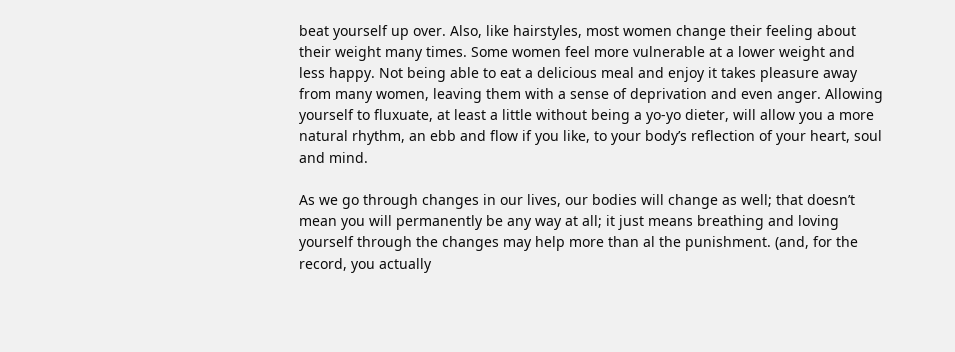beat yourself up over. Also, like hairstyles, most women change their feeling about their weight many times. Some women feel more vulnerable at a lower weight and less happy. Not being able to eat a delicious meal and enjoy it takes pleasure away from many women, leaving them with a sense of deprivation and even anger. Allowing yourself to fluxuate, at least a little without being a yo-yo dieter, will allow you a more natural rhythm, an ebb and flow if you like, to your body’s reflection of your heart, soul and mind.

As we go through changes in our lives, our bodies will change as well; that doesn’t mean you will permanently be any way at all; it just means breathing and loving yourself through the changes may help more than al the punishment. (and, for the record, you actually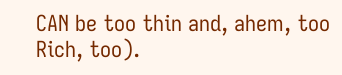CAN be too thin and, ahem, too Rich, too).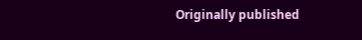Originally published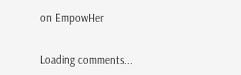on EmpowHer


Loading comments...